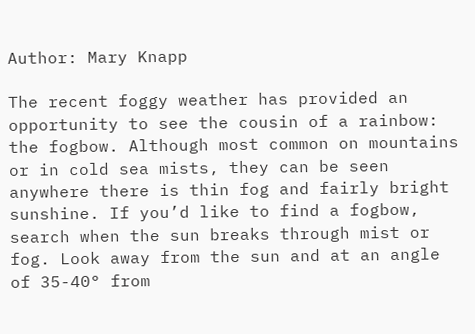Author: Mary Knapp

The recent foggy weather has provided an opportunity to see the cousin of a rainbow: the fogbow. Although most common on mountains or in cold sea mists, they can be seen anywhere there is thin fog and fairly bright sunshine. If you’d like to find a fogbow, search when the sun breaks through mist or fog. Look away from the sun and at an angle of 35-40° from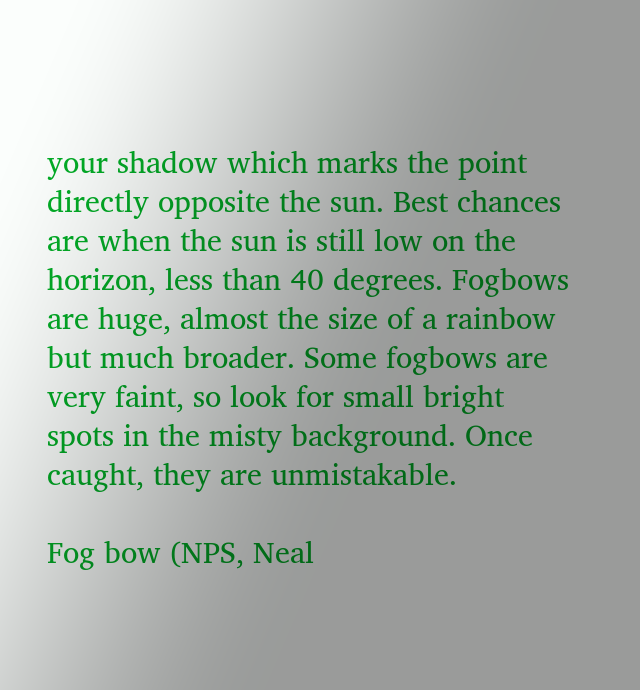your shadow which marks the point directly opposite the sun. Best chances are when the sun is still low on the horizon, less than 40 degrees. Fogbows are huge, almost the size of a rainbow but much broader. Some fogbows are very faint, so look for small bright spots in the misty background. Once caught, they are unmistakable.

Fog bow (NPS, Neal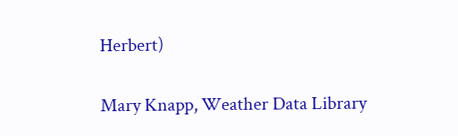Herbert)

Mary Knapp, Weather Data Library